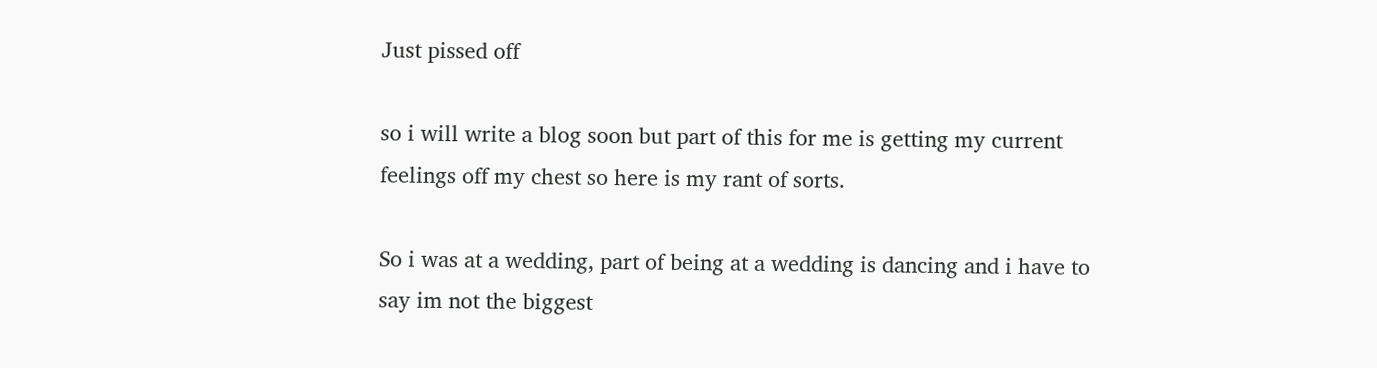Just pissed off

so i will write a blog soon but part of this for me is getting my current feelings off my chest so here is my rant of sorts.

So i was at a wedding, part of being at a wedding is dancing and i have to say im not the biggest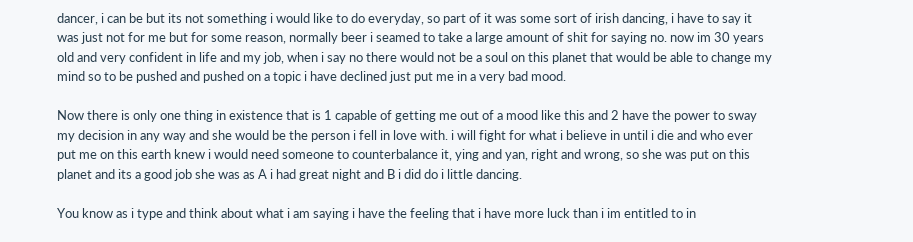dancer, i can be but its not something i would like to do everyday, so part of it was some sort of irish dancing, i have to say it was just not for me but for some reason, normally beer i seamed to take a large amount of shit for saying no. now im 30 years old and very confident in life and my job, when i say no there would not be a soul on this planet that would be able to change my mind so to be pushed and pushed on a topic i have declined just put me in a very bad mood.

Now there is only one thing in existence that is 1 capable of getting me out of a mood like this and 2 have the power to sway my decision in any way and she would be the person i fell in love with. i will fight for what i believe in until i die and who ever put me on this earth knew i would need someone to counterbalance it, ying and yan, right and wrong, so she was put on this planet and its a good job she was as A i had great night and B i did do i little dancing.

You know as i type and think about what i am saying i have the feeling that i have more luck than i im entitled to in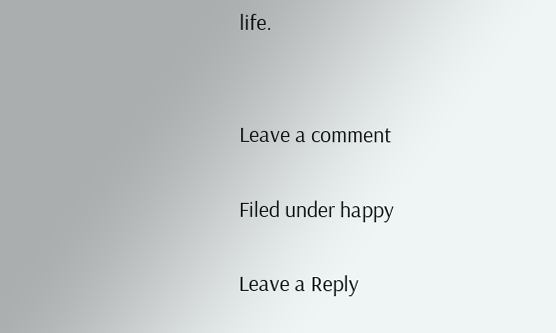life.


Leave a comment

Filed under happy

Leave a Reply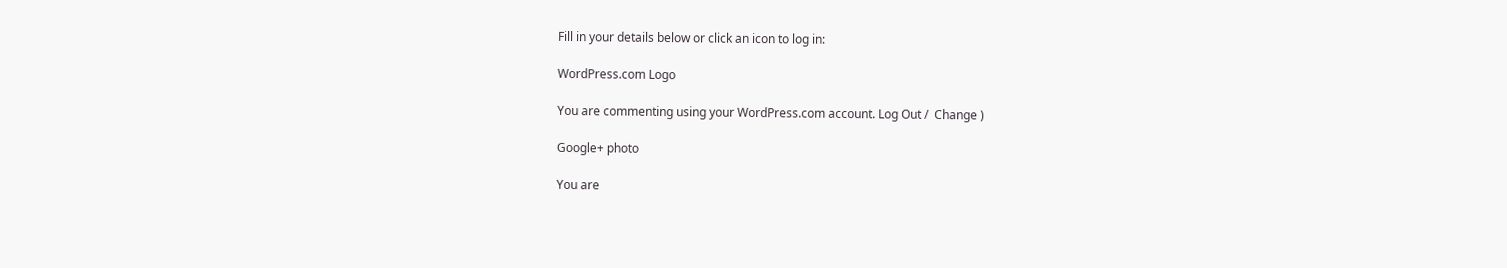Fill in your details below or click an icon to log in:

WordPress.com Logo

You are commenting using your WordPress.com account. Log Out /  Change )

Google+ photo

You are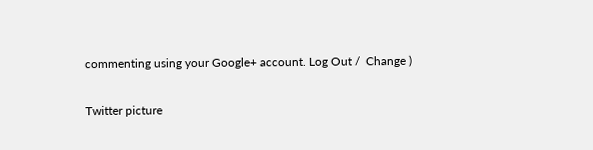commenting using your Google+ account. Log Out /  Change )

Twitter picture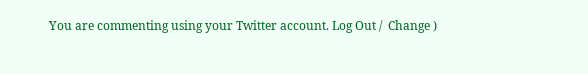You are commenting using your Twitter account. Log Out /  Change )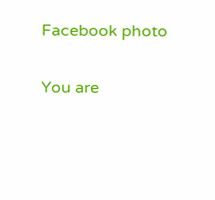Facebook photo

You are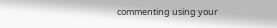commenting using your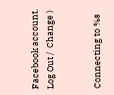Facebook account. Log Out /  Change )


Connecting to %s